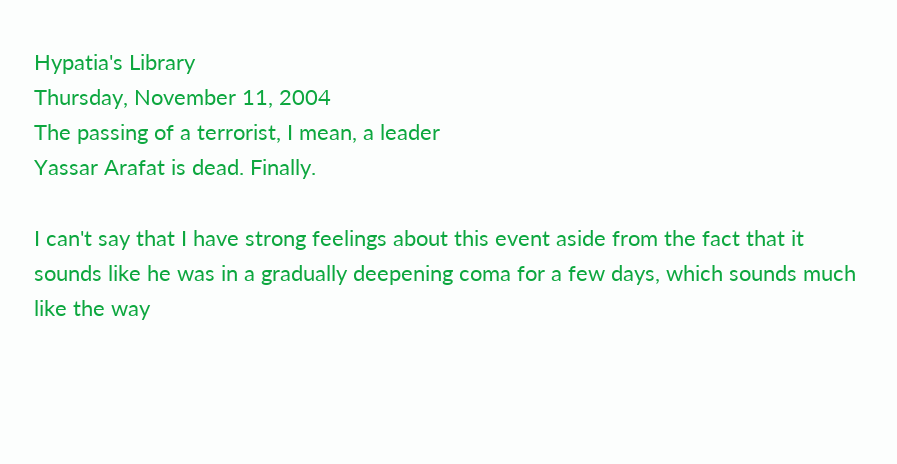Hypatia's Library
Thursday, November 11, 2004
The passing of a terrorist, I mean, a leader
Yassar Arafat is dead. Finally.

I can't say that I have strong feelings about this event aside from the fact that it sounds like he was in a gradually deepening coma for a few days, which sounds much like the way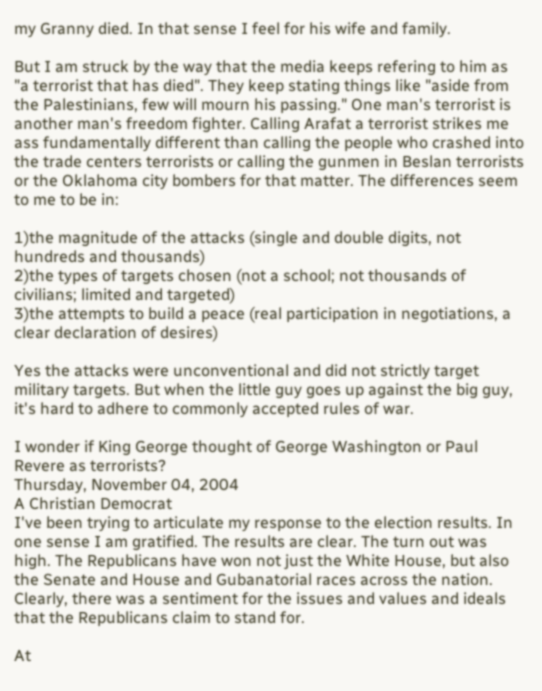my Granny died. In that sense I feel for his wife and family.

But I am struck by the way that the media keeps refering to him as "a terrorist that has died". They keep stating things like "aside from the Palestinians, few will mourn his passing." One man's terrorist is another man's freedom fighter. Calling Arafat a terrorist strikes me ass fundamentally different than calling the people who crashed into the trade centers terrorists or calling the gunmen in Beslan terrorists or the Oklahoma city bombers for that matter. The differences seem to me to be in:

1)the magnitude of the attacks (single and double digits, not hundreds and thousands)
2)the types of targets chosen (not a school; not thousands of civilians; limited and targeted)
3)the attempts to build a peace (real participation in negotiations, a clear declaration of desires)

Yes the attacks were unconventional and did not strictly target military targets. But when the little guy goes up against the big guy, it's hard to adhere to commonly accepted rules of war.

I wonder if King George thought of George Washington or Paul Revere as terrorists?
Thursday, November 04, 2004
A Christian Democrat
I've been trying to articulate my response to the election results. In one sense I am gratified. The results are clear. The turn out was high. The Republicans have won not just the White House, but also the Senate and House and Gubanatorial races across the nation. Clearly, there was a sentiment for the issues and values and ideals that the Republicans claim to stand for.

At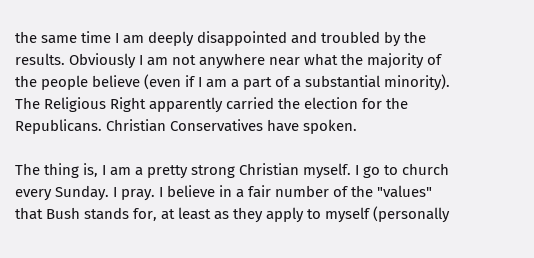the same time I am deeply disappointed and troubled by the results. Obviously I am not anywhere near what the majority of the people believe (even if I am a part of a substantial minority). The Religious Right apparently carried the election for the Republicans. Christian Conservatives have spoken.

The thing is, I am a pretty strong Christian myself. I go to church every Sunday. I pray. I believe in a fair number of the "values" that Bush stands for, at least as they apply to myself (personally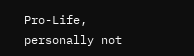Pro-Life, personally not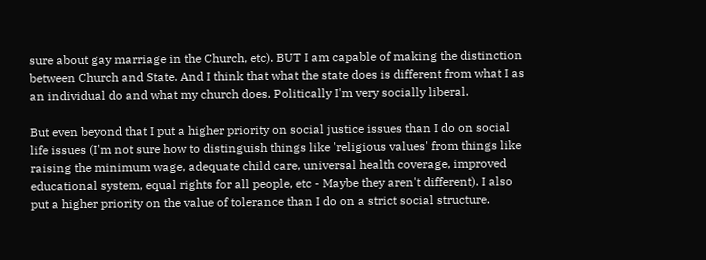sure about gay marriage in the Church, etc). BUT I am capable of making the distinction between Church and State. And I think that what the state does is different from what I as an individual do and what my church does. Politically I'm very socially liberal.

But even beyond that I put a higher priority on social justice issues than I do on social life issues (I'm not sure how to distinguish things like 'religious values' from things like raising the minimum wage, adequate child care, universal health coverage, improved educational system, equal rights for all people, etc - Maybe they aren't different). I also put a higher priority on the value of tolerance than I do on a strict social structure.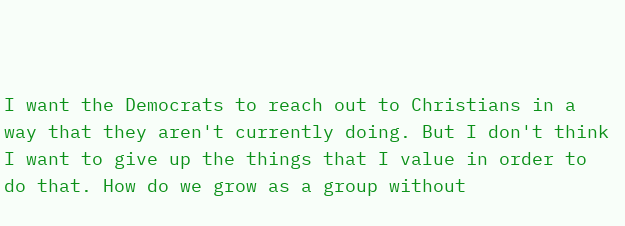I want the Democrats to reach out to Christians in a way that they aren't currently doing. But I don't think I want to give up the things that I value in order to do that. How do we grow as a group without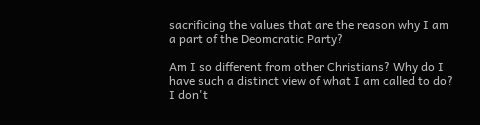sacrificing the values that are the reason why I am a part of the Deomcratic Party?

Am I so different from other Christians? Why do I have such a distinct view of what I am called to do? I don't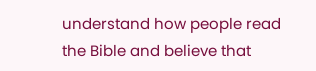understand how people read the Bible and believe that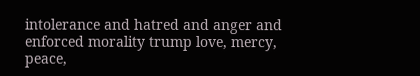intolerance and hatred and anger and enforced morality trump love, mercy, peace,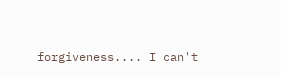forgiveness.... I can't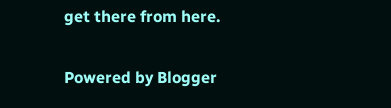get there from here.

Powered by Blogger